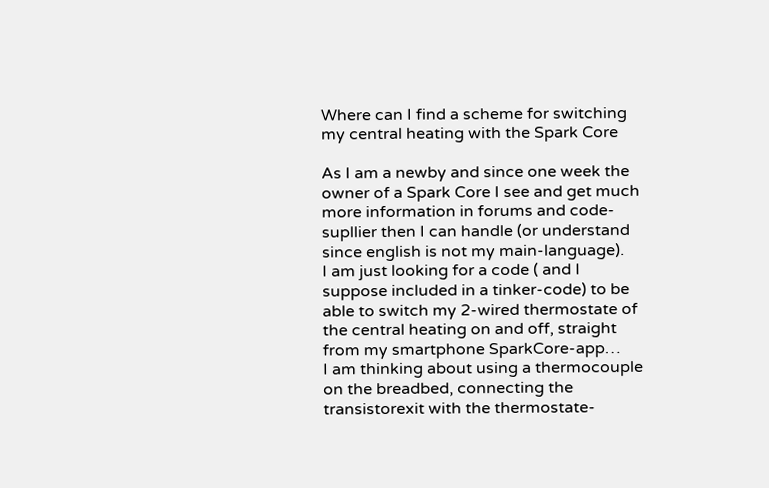Where can I find a scheme for switching my central heating with the Spark Core

As I am a newby and since one week the owner of a Spark Core I see and get much more information in forums and code-supllier then I can handle (or understand since english is not my main-language).
I am just looking for a code ( and I suppose included in a tinker-code) to be able to switch my 2-wired thermostate of the central heating on and off, straight from my smartphone SparkCore-app…
I am thinking about using a thermocouple on the breadbed, connecting the transistorexit with the thermostate-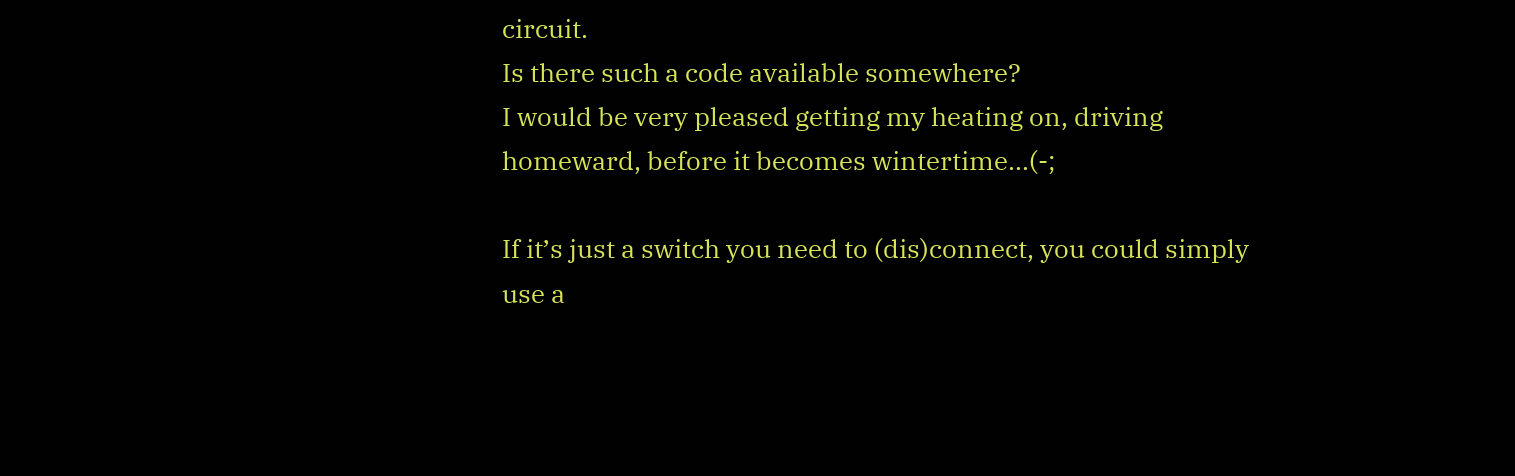circuit.
Is there such a code available somewhere?
I would be very pleased getting my heating on, driving homeward, before it becomes wintertime…(-;

If it’s just a switch you need to (dis)connect, you could simply use a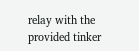relay with the provided tinker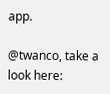app.

@twanco, take a look here: